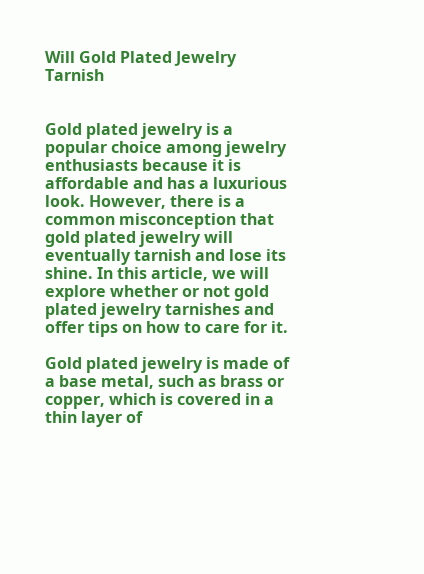Will Gold Plated Jewelry Tarnish


Gold plated jewelry is a popular choice among jewelry enthusiasts because it is affordable and has a luxurious look. However, there is a common misconception that gold plated jewelry will eventually tarnish and lose its shine. In this article, we will explore whether or not gold plated jewelry tarnishes and offer tips on how to care for it.

Gold plated jewelry is made of a base metal, such as brass or copper, which is covered in a thin layer of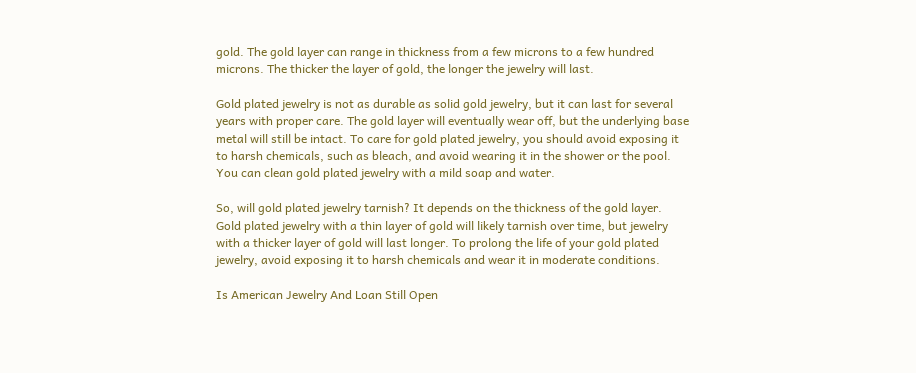gold. The gold layer can range in thickness from a few microns to a few hundred microns. The thicker the layer of gold, the longer the jewelry will last.

Gold plated jewelry is not as durable as solid gold jewelry, but it can last for several years with proper care. The gold layer will eventually wear off, but the underlying base metal will still be intact. To care for gold plated jewelry, you should avoid exposing it to harsh chemicals, such as bleach, and avoid wearing it in the shower or the pool. You can clean gold plated jewelry with a mild soap and water.

So, will gold plated jewelry tarnish? It depends on the thickness of the gold layer. Gold plated jewelry with a thin layer of gold will likely tarnish over time, but jewelry with a thicker layer of gold will last longer. To prolong the life of your gold plated jewelry, avoid exposing it to harsh chemicals and wear it in moderate conditions.

Is American Jewelry And Loan Still Open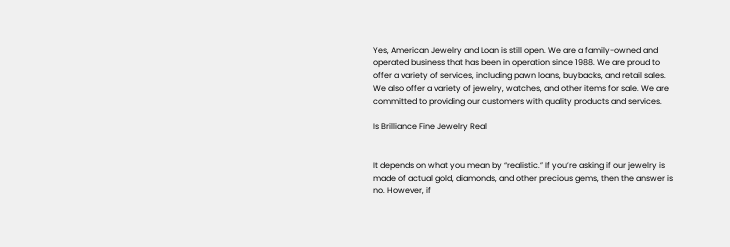Yes, American Jewelry and Loan is still open. We are a family-owned and operated business that has been in operation since 1988. We are proud to offer a variety of services, including pawn loans, buybacks, and retail sales. We also offer a variety of jewelry, watches, and other items for sale. We are committed to providing our customers with quality products and services.

Is Brilliance Fine Jewelry Real


It depends on what you mean by “realistic.” If you’re asking if our jewelry is made of actual gold, diamonds, and other precious gems, then the answer is no. However, if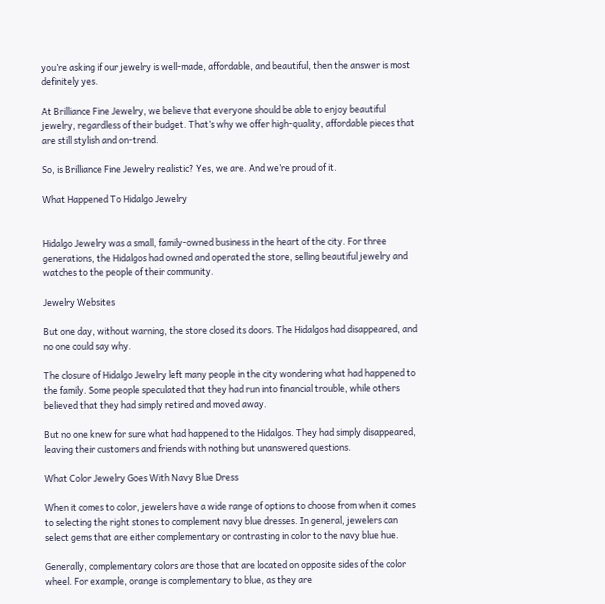you’re asking if our jewelry is well-made, affordable, and beautiful, then the answer is most definitely yes.

At Brilliance Fine Jewelry, we believe that everyone should be able to enjoy beautiful jewelry, regardless of their budget. That’s why we offer high-quality, affordable pieces that are still stylish and on-trend.

So, is Brilliance Fine Jewelry realistic? Yes, we are. And we’re proud of it.

What Happened To Hidalgo Jewelry


Hidalgo Jewelry was a small, family-owned business in the heart of the city. For three generations, the Hidalgos had owned and operated the store, selling beautiful jewelry and watches to the people of their community.

Jewelry Websites

But one day, without warning, the store closed its doors. The Hidalgos had disappeared, and no one could say why.

The closure of Hidalgo Jewelry left many people in the city wondering what had happened to the family. Some people speculated that they had run into financial trouble, while others believed that they had simply retired and moved away.

But no one knew for sure what had happened to the Hidalgos. They had simply disappeared, leaving their customers and friends with nothing but unanswered questions.

What Color Jewelry Goes With Navy Blue Dress

When it comes to color, jewelers have a wide range of options to choose from when it comes to selecting the right stones to complement navy blue dresses. In general, jewelers can select gems that are either complementary or contrasting in color to the navy blue hue.

Generally, complementary colors are those that are located on opposite sides of the color wheel. For example, orange is complementary to blue, as they are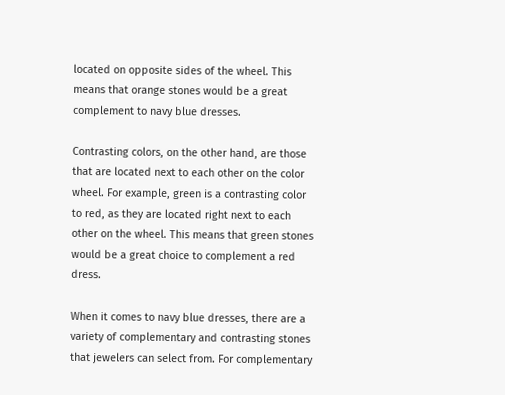located on opposite sides of the wheel. This means that orange stones would be a great complement to navy blue dresses.

Contrasting colors, on the other hand, are those that are located next to each other on the color wheel. For example, green is a contrasting color to red, as they are located right next to each other on the wheel. This means that green stones would be a great choice to complement a red dress.

When it comes to navy blue dresses, there are a variety of complementary and contrasting stones that jewelers can select from. For complementary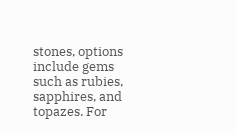stones, options include gems such as rubies, sapphires, and topazes. For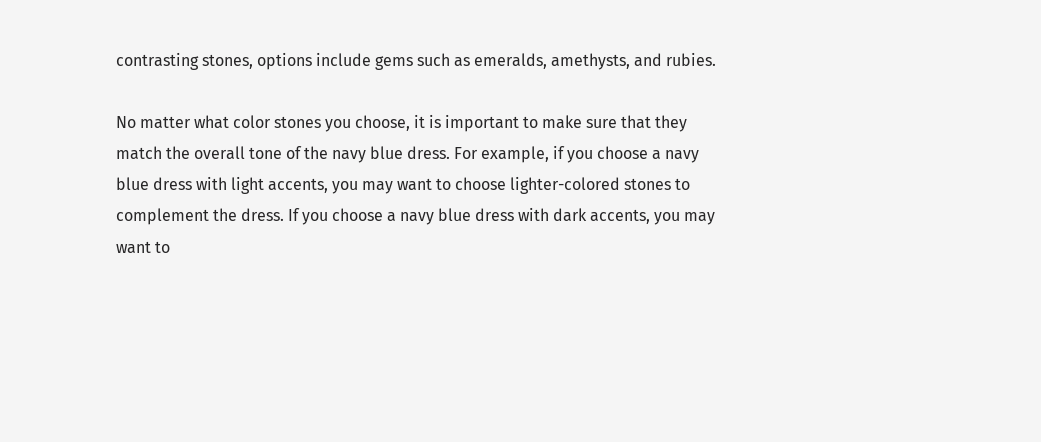contrasting stones, options include gems such as emeralds, amethysts, and rubies.

No matter what color stones you choose, it is important to make sure that they match the overall tone of the navy blue dress. For example, if you choose a navy blue dress with light accents, you may want to choose lighter-colored stones to complement the dress. If you choose a navy blue dress with dark accents, you may want to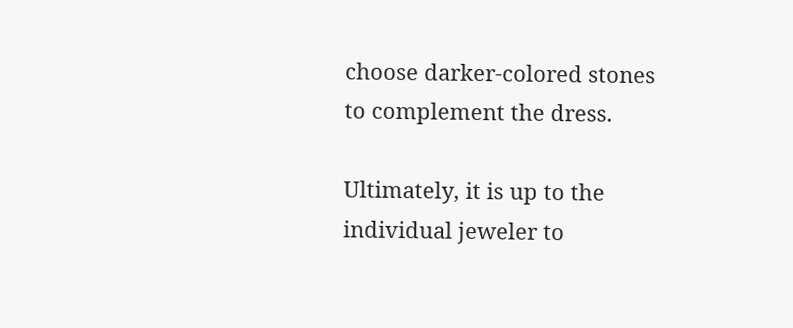choose darker-colored stones to complement the dress.

Ultimately, it is up to the individual jeweler to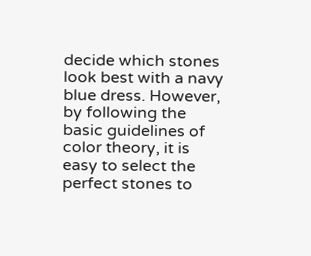decide which stones look best with a navy blue dress. However, by following the basic guidelines of color theory, it is easy to select the perfect stones to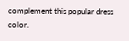complement this popular dress color.